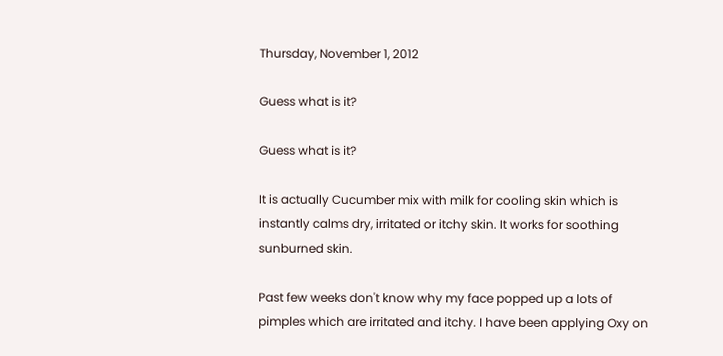Thursday, November 1, 2012

Guess what is it?

Guess what is it?

It is actually Cucumber mix with milk for cooling skin which is instantly calms dry, irritated or itchy skin. It works for soothing sunburned skin.

Past few weeks don't know why my face popped up a lots of pimples which are irritated and itchy. I have been applying Oxy on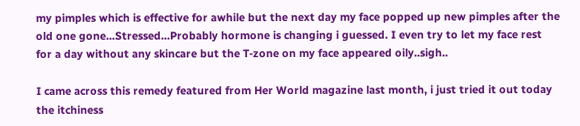my pimples which is effective for awhile but the next day my face popped up new pimples after the old one gone...Stressed...Probably hormone is changing i guessed. I even try to let my face rest for a day without any skincare but the T-zone on my face appeared oily..sigh..

I came across this remedy featured from Her World magazine last month, i just tried it out today the itchiness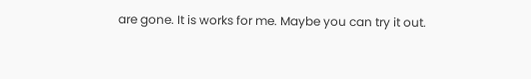are gone. It is works for me. Maybe you can try it out.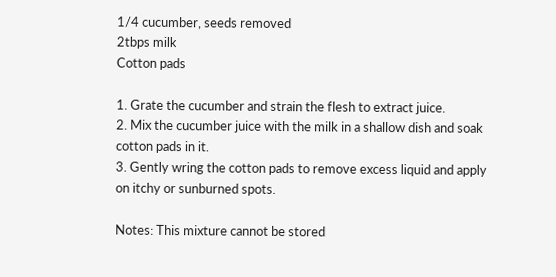1/4 cucumber, seeds removed
2tbps milk
Cotton pads

1. Grate the cucumber and strain the flesh to extract juice.
2. Mix the cucumber juice with the milk in a shallow dish and soak cotton pads in it.
3. Gently wring the cotton pads to remove excess liquid and apply on itchy or sunburned spots.

Notes: This mixture cannot be stored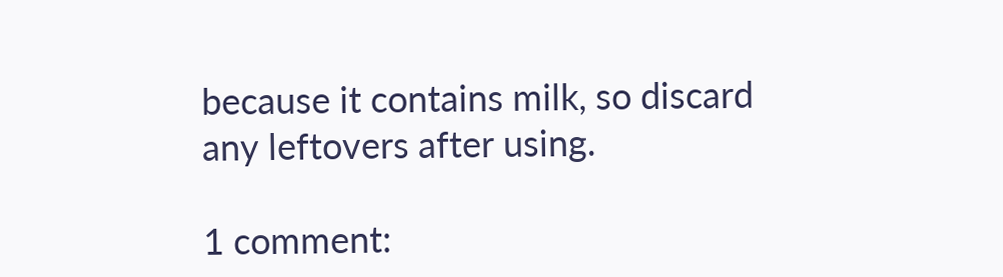because it contains milk, so discard any leftovers after using.

1 comment: